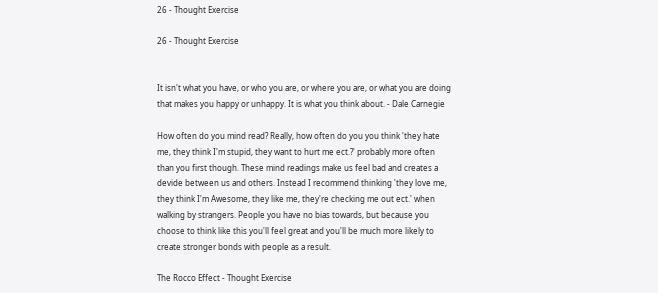26 - Thought Exercise

26 - Thought Exercise


It isn't what you have, or who you are, or where you are, or what you are doing that makes you happy or unhappy. It is what you think about. - Dale Carnegie

How often do you mind read? Really, how often do you you think 'they hate me, they think I'm stupid, they want to hurt me ect.?' probably more often than you first though. These mind readings make us feel bad and creates a devide between us and others. Instead I recommend thinking 'they love me, they think I'm Awesome, they like me, they're checking me out ect.' when walking by strangers. People you have no bias towards, but because you choose to think like this you'll feel great and you'll be much more likely to create stronger bonds with people as a result.

The Rocco Effect - Thought Exercise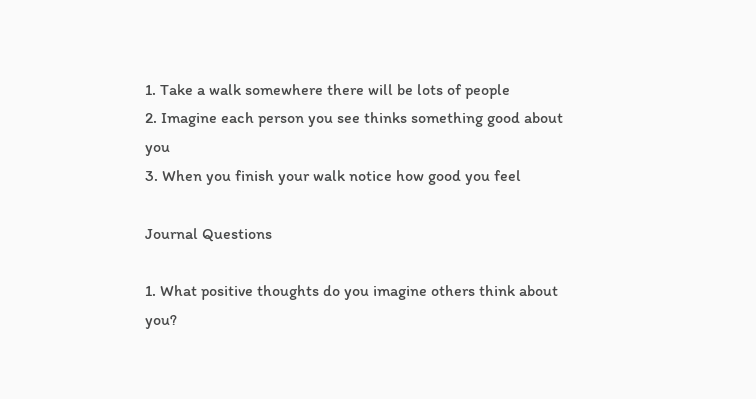1. Take a walk somewhere there will be lots of people
2. Imagine each person you see thinks something good about you
3. When you finish your walk notice how good you feel

Journal Questions

1. What positive thoughts do you imagine others think about you?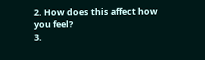2. How does this affect how you feel?
3.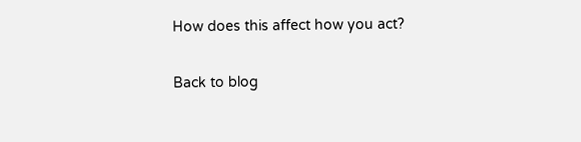How does this affect how you act?

Back to blog